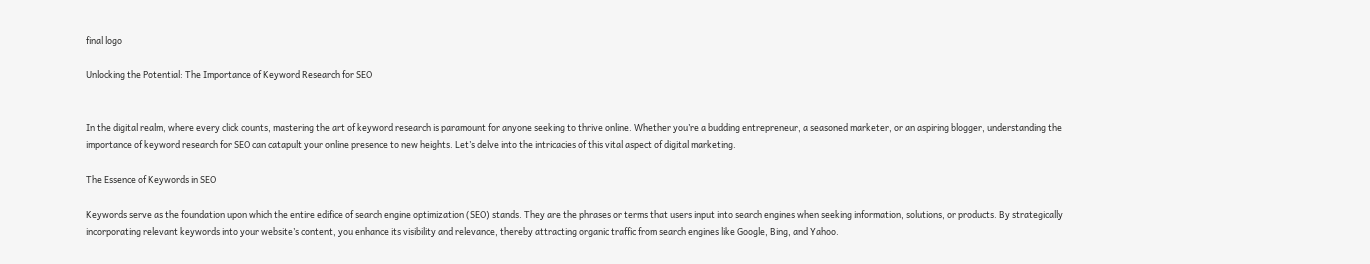final logo

Unlocking the Potential: The Importance of Keyword Research for SEO


In the digital realm, where every click counts, mastering the art of keyword research is paramount for anyone seeking to thrive online. Whether you’re a budding entrepreneur, a seasoned marketer, or an aspiring blogger, understanding the importance of keyword research for SEO can catapult your online presence to new heights. Let’s delve into the intricacies of this vital aspect of digital marketing.

The Essence of Keywords in SEO

Keywords serve as the foundation upon which the entire edifice of search engine optimization (SEO) stands. They are the phrases or terms that users input into search engines when seeking information, solutions, or products. By strategically incorporating relevant keywords into your website’s content, you enhance its visibility and relevance, thereby attracting organic traffic from search engines like Google, Bing, and Yahoo.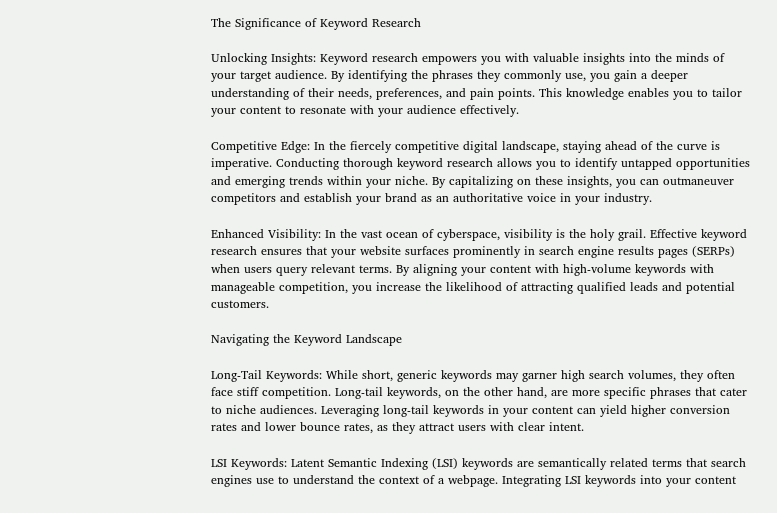The Significance of Keyword Research

Unlocking Insights: Keyword research empowers you with valuable insights into the minds of your target audience. By identifying the phrases they commonly use, you gain a deeper understanding of their needs, preferences, and pain points. This knowledge enables you to tailor your content to resonate with your audience effectively.

Competitive Edge: In the fiercely competitive digital landscape, staying ahead of the curve is imperative. Conducting thorough keyword research allows you to identify untapped opportunities and emerging trends within your niche. By capitalizing on these insights, you can outmaneuver competitors and establish your brand as an authoritative voice in your industry.

Enhanced Visibility: In the vast ocean of cyberspace, visibility is the holy grail. Effective keyword research ensures that your website surfaces prominently in search engine results pages (SERPs) when users query relevant terms. By aligning your content with high-volume keywords with manageable competition, you increase the likelihood of attracting qualified leads and potential customers.

Navigating the Keyword Landscape

Long-Tail Keywords: While short, generic keywords may garner high search volumes, they often face stiff competition. Long-tail keywords, on the other hand, are more specific phrases that cater to niche audiences. Leveraging long-tail keywords in your content can yield higher conversion rates and lower bounce rates, as they attract users with clear intent.

LSI Keywords: Latent Semantic Indexing (LSI) keywords are semantically related terms that search engines use to understand the context of a webpage. Integrating LSI keywords into your content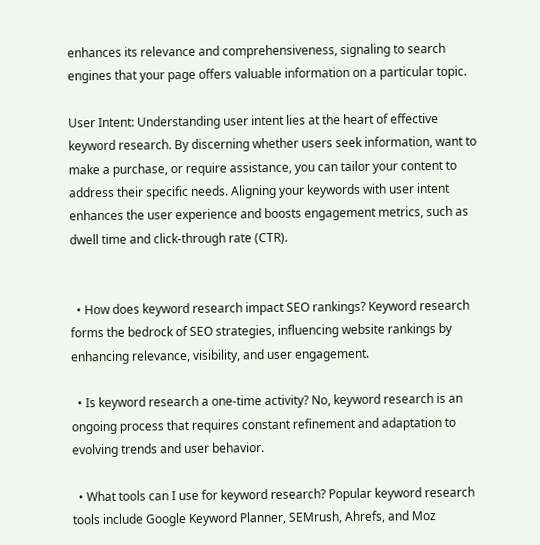enhances its relevance and comprehensiveness, signaling to search engines that your page offers valuable information on a particular topic.

User Intent: Understanding user intent lies at the heart of effective keyword research. By discerning whether users seek information, want to make a purchase, or require assistance, you can tailor your content to address their specific needs. Aligning your keywords with user intent enhances the user experience and boosts engagement metrics, such as dwell time and click-through rate (CTR).


  • How does keyword research impact SEO rankings? Keyword research forms the bedrock of SEO strategies, influencing website rankings by enhancing relevance, visibility, and user engagement.

  • Is keyword research a one-time activity? No, keyword research is an ongoing process that requires constant refinement and adaptation to evolving trends and user behavior.

  • What tools can I use for keyword research? Popular keyword research tools include Google Keyword Planner, SEMrush, Ahrefs, and Moz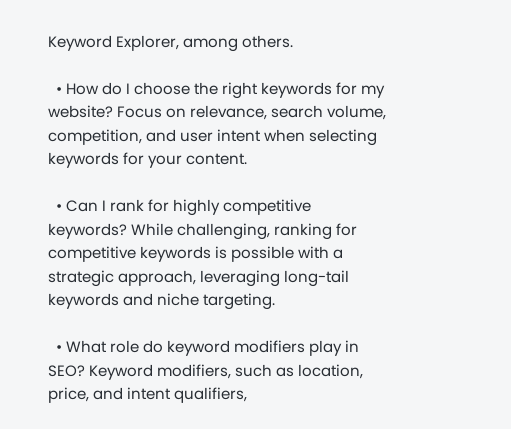Keyword Explorer, among others.

  • How do I choose the right keywords for my website? Focus on relevance, search volume, competition, and user intent when selecting keywords for your content.

  • Can I rank for highly competitive keywords? While challenging, ranking for competitive keywords is possible with a strategic approach, leveraging long-tail keywords and niche targeting.

  • What role do keyword modifiers play in SEO? Keyword modifiers, such as location, price, and intent qualifiers,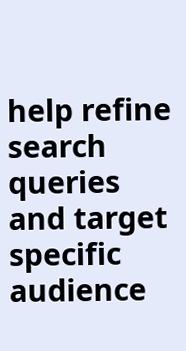help refine search queries and target specific audience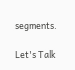segments.

Let's Talk